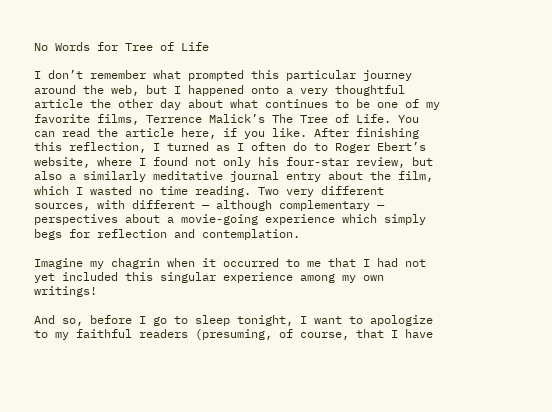No Words for Tree of Life

I don’t remember what prompted this particular journey around the web, but I happened onto a very thoughtful article the other day about what continues to be one of my favorite films, Terrence Malick’s The Tree of Life. You can read the article here, if you like. After finishing this reflection, I turned as I often do to Roger Ebert’s website, where I found not only his four-star review, but also a similarly meditative journal entry about the film, which I wasted no time reading. Two very different sources, with different — although complementary — perspectives about a movie-going experience which simply begs for reflection and contemplation.

Imagine my chagrin when it occurred to me that I had not yet included this singular experience among my own writings!

And so, before I go to sleep tonight, I want to apologize to my faithful readers (presuming, of course, that I have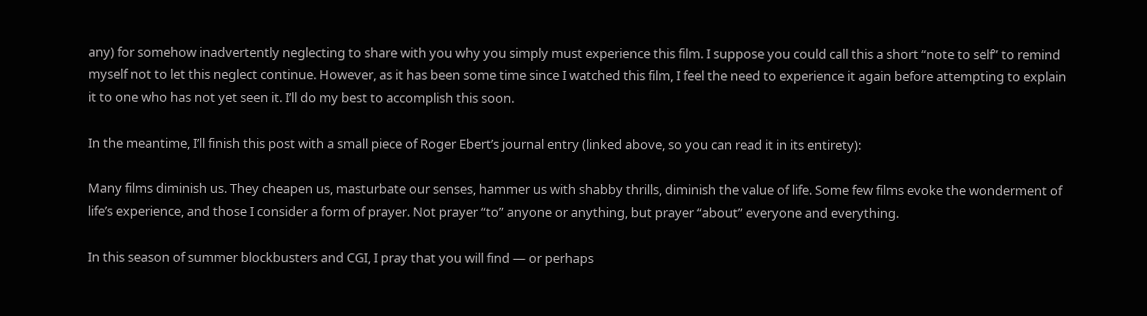any) for somehow inadvertently neglecting to share with you why you simply must experience this film. I suppose you could call this a short “note to self” to remind myself not to let this neglect continue. However, as it has been some time since I watched this film, I feel the need to experience it again before attempting to explain it to one who has not yet seen it. I’ll do my best to accomplish this soon.

In the meantime, I’ll finish this post with a small piece of Roger Ebert’s journal entry (linked above, so you can read it in its entirety):

Many films diminish us. They cheapen us, masturbate our senses, hammer us with shabby thrills, diminish the value of life. Some few films evoke the wonderment of life’s experience, and those I consider a form of prayer. Not prayer “to” anyone or anything, but prayer “about” everyone and everything.

In this season of summer blockbusters and CGI, I pray that you will find — or perhaps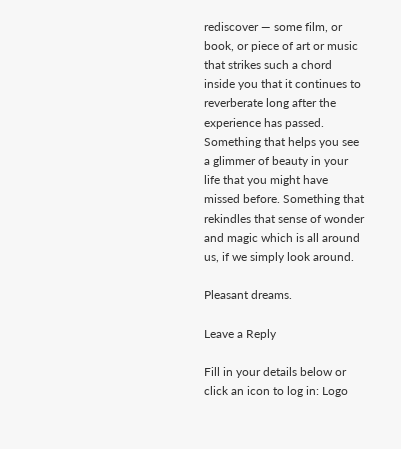rediscover — some film, or book, or piece of art or music that strikes such a chord inside you that it continues to reverberate long after the experience has passed. Something that helps you see a glimmer of beauty in your life that you might have missed before. Something that rekindles that sense of wonder and magic which is all around us, if we simply look around.

Pleasant dreams.

Leave a Reply

Fill in your details below or click an icon to log in: Logo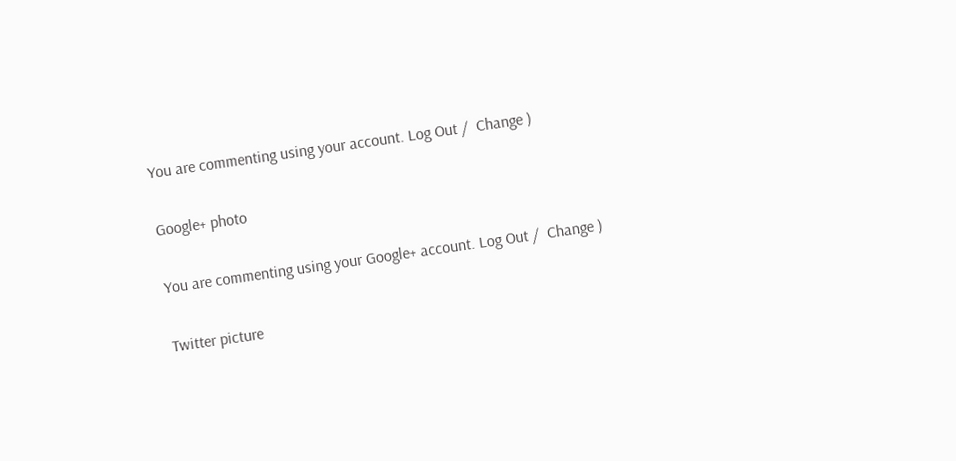You are commenting using your account. Log Out /  Change )

Google+ photo

You are commenting using your Google+ account. Log Out /  Change )

Twitter picture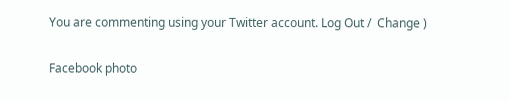You are commenting using your Twitter account. Log Out /  Change )

Facebook photo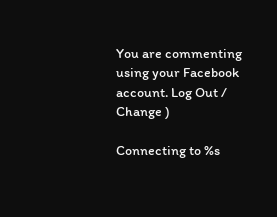You are commenting using your Facebook account. Log Out /  Change )

Connecting to %s